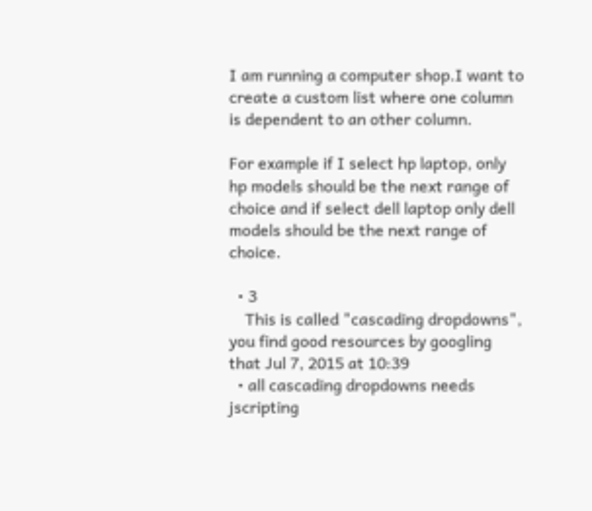I am running a computer shop.I want to create a custom list where one column is dependent to an other column.

For example if I select hp laptop, only hp models should be the next range of choice and if select dell laptop only dell models should be the next range of choice.

  • 3
    This is called "cascading dropdowns", you find good resources by googling that Jul 7, 2015 at 10:39
  • all cascading dropdowns needs jscripting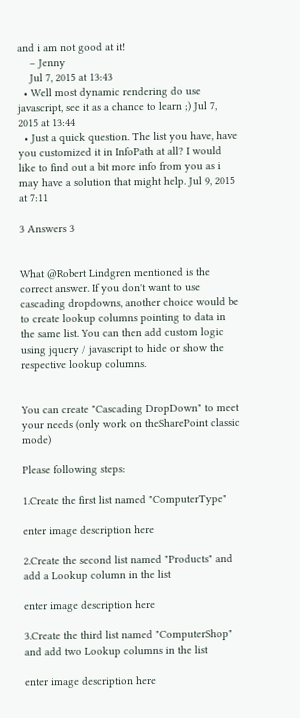and i am not good at it!
    – Jenny
    Jul 7, 2015 at 13:43
  • Well most dynamic rendering do use javascript, see it as a chance to learn ;) Jul 7, 2015 at 13:44
  • Just a quick question. The list you have, have you customized it in InfoPath at all? I would like to find out a bit more info from you as i may have a solution that might help. Jul 9, 2015 at 7:11

3 Answers 3


What @Robert Lindgren mentioned is the correct answer. If you don't want to use cascading dropdowns, another choice would be to create lookup columns pointing to data in the same list. You can then add custom logic using jquery / javascript to hide or show the respective lookup columns.


You can create "Cascading DropDown" to meet your needs (only work on theSharePoint classic mode)

Please following steps:

1.Create the first list named "ComputerType"

enter image description here

2.Create the second list named "Products" and add a Lookup column in the list

enter image description here

3.Create the third list named "ComputerShop" and add two Lookup columns in the list

enter image description here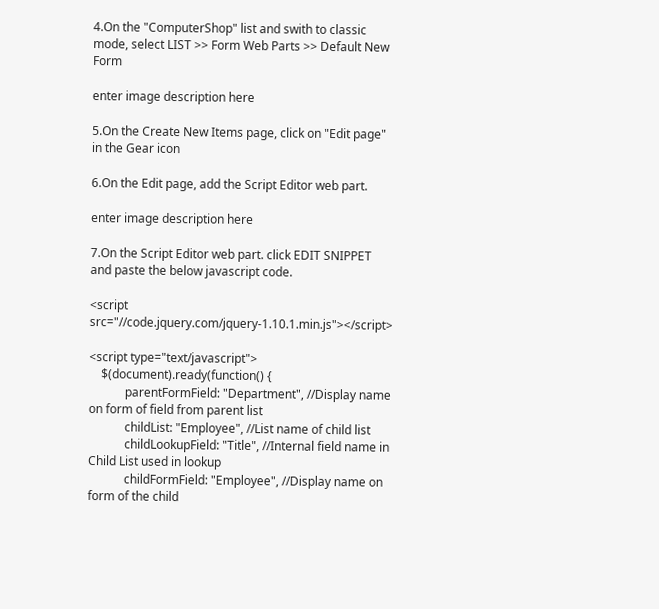4.On the "ComputerShop" list and swith to classic mode, select LIST >> Form Web Parts >> Default New Form

enter image description here

5.On the Create New Items page, click on "Edit page" in the Gear icon

6.On the Edit page, add the Script Editor web part.

enter image description here

7.On the Script Editor web part. click EDIT SNIPPET and paste the below javascript code.

<script src="//code.jquery.com/jquery-1.10.1.min.js"></script>

<script type="text/javascript">
    $(document).ready(function() {
            parentFormField: "Department", //Display name on form of field from parent list
            childList: "Employee", //List name of child list
            childLookupField: "Title", //Internal field name in Child List used in lookup
            childFormField: "Employee", //Display name on form of the child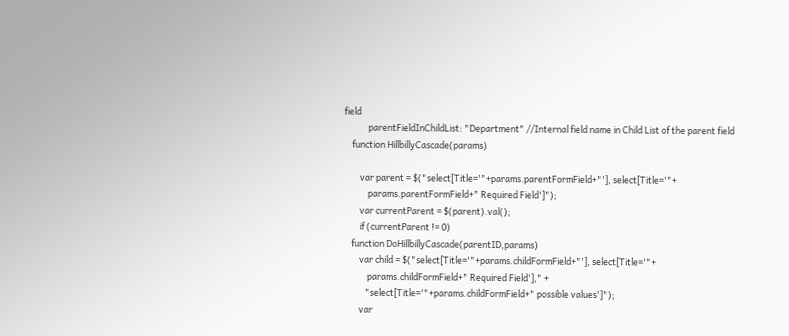field
            parentFieldInChildList: "Department" //Internal field name in Child List of the parent field
    function HillbillyCascade(params)

        var parent = $("select[Title='"+params.parentFormField+"'], select[Title='"+
            params.parentFormField+" Required Field']");
        var currentParent = $(parent).val();
        if (currentParent != 0)
    function DoHillbillyCascade(parentID,params)
        var child = $("select[Title='"+params.childFormField+"'], select[Title='"+
            params.childFormField+" Required Field']," +
           "select[Title='"+params.childFormField+" possible values']");
        var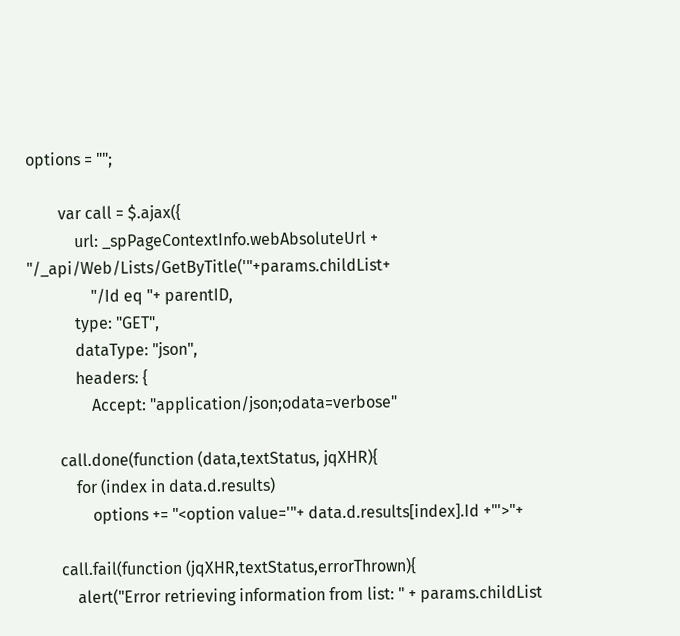options = "";

        var call = $.ajax({
            url: _spPageContextInfo.webAbsoluteUrl + "/_api/Web/Lists/GetByTitle('"+params.childList+
                "/Id eq "+ parentID,
            type: "GET",
            dataType: "json",
            headers: {
                Accept: "application/json;odata=verbose"

        call.done(function (data,textStatus, jqXHR){
            for (index in data.d.results)
                options += "<option value='"+ data.d.results[index].Id +"'>"+

        call.fail(function (jqXHR,textStatus,errorThrown){
            alert("Error retrieving information from list: " + params.childList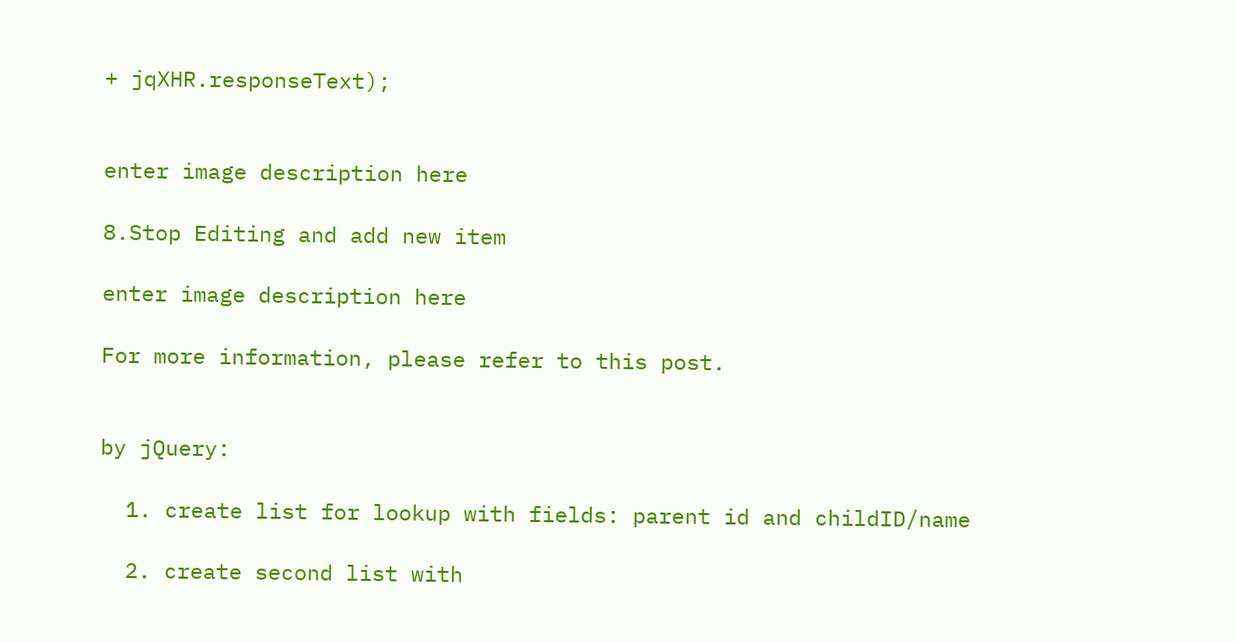+ jqXHR.responseText);


enter image description here

8.Stop Editing and add new item

enter image description here

For more information, please refer to this post.


by jQuery:

  1. create list for lookup with fields: parent id and childID/name

  2. create second list with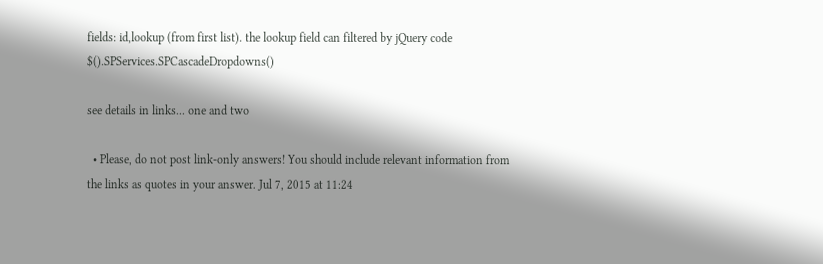fields: id,lookup (from first list). the lookup field can filtered by jQuery code $().SPServices.SPCascadeDropdowns()

see details in links... one and two

  • Please, do not post link-only answers! You should include relevant information from the links as quotes in your answer. Jul 7, 2015 at 11:24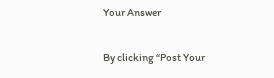Your Answer

By clicking “Post Your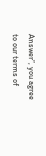Answer”, you agree to our terms of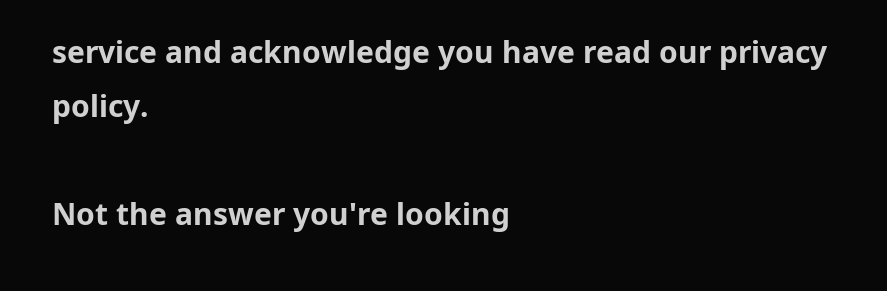service and acknowledge you have read our privacy policy.

Not the answer you're looking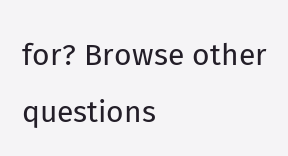for? Browse other questions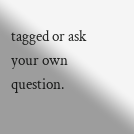tagged or ask your own question.